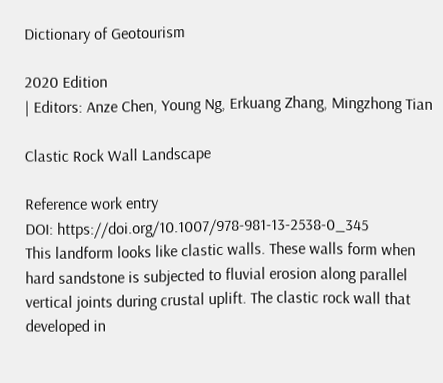Dictionary of Geotourism

2020 Edition
| Editors: Anze Chen, Young Ng, Erkuang Zhang, Mingzhong Tian

Clastic Rock Wall Landscape

Reference work entry
DOI: https://doi.org/10.1007/978-981-13-2538-0_345
This landform looks like clastic walls. These walls form when hard sandstone is subjected to fluvial erosion along parallel vertical joints during crustal uplift. The clastic rock wall that developed in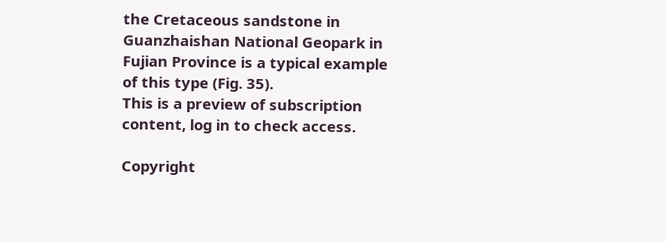the Cretaceous sandstone in Guanzhaishan National Geopark in Fujian Province is a typical example of this type (Fig. 35).
This is a preview of subscription content, log in to check access.

Copyright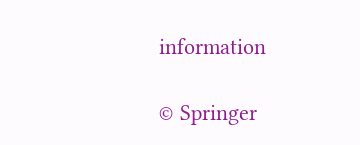information

© Springer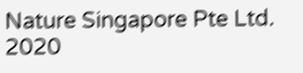Nature Singapore Pte Ltd. 2020